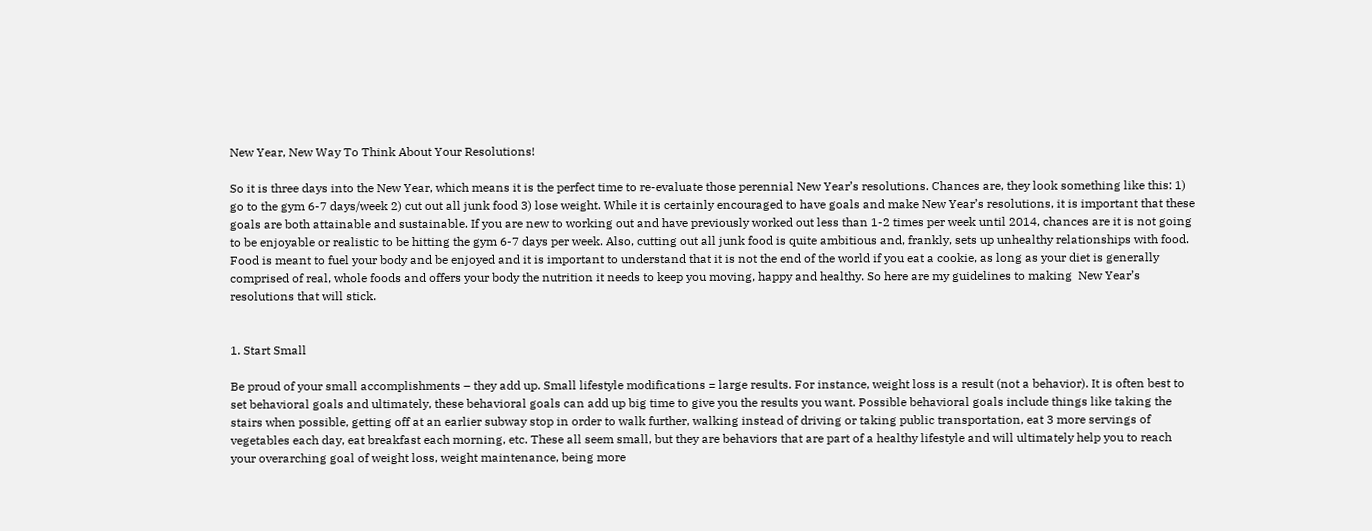New Year, New Way To Think About Your Resolutions!

So it is three days into the New Year, which means it is the perfect time to re-evaluate those perennial New Year’s resolutions. Chances are, they look something like this: 1) go to the gym 6-7 days/week 2) cut out all junk food 3) lose weight. While it is certainly encouraged to have goals and make New Year’s resolutions, it is important that these goals are both attainable and sustainable. If you are new to working out and have previously worked out less than 1-2 times per week until 2014, chances are it is not going to be enjoyable or realistic to be hitting the gym 6-7 days per week. Also, cutting out all junk food is quite ambitious and, frankly, sets up unhealthy relationships with food. Food is meant to fuel your body and be enjoyed and it is important to understand that it is not the end of the world if you eat a cookie, as long as your diet is generally comprised of real, whole foods and offers your body the nutrition it needs to keep you moving, happy and healthy. So here are my guidelines to making  New Year’s resolutions that will stick.


1. Start Small

Be proud of your small accomplishments – they add up. Small lifestyle modifications = large results. For instance, weight loss is a result (not a behavior). It is often best to set behavioral goals and ultimately, these behavioral goals can add up big time to give you the results you want. Possible behavioral goals include things like taking the stairs when possible, getting off at an earlier subway stop in order to walk further, walking instead of driving or taking public transportation, eat 3 more servings of vegetables each day, eat breakfast each morning, etc. These all seem small, but they are behaviors that are part of a healthy lifestyle and will ultimately help you to reach your overarching goal of weight loss, weight maintenance, being more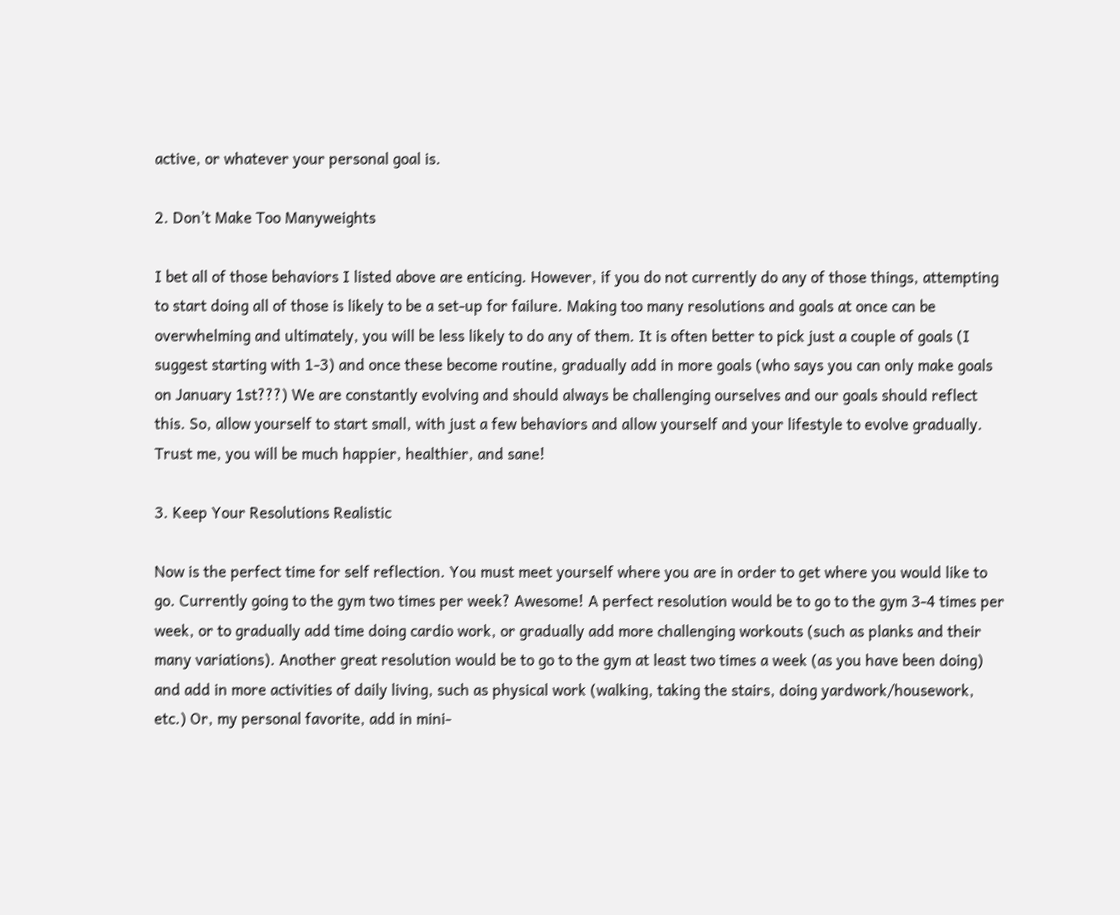active, or whatever your personal goal is.

2. Don’t Make Too Manyweights

I bet all of those behaviors I listed above are enticing. However, if you do not currently do any of those things, attempting to start doing all of those is likely to be a set-up for failure. Making too many resolutions and goals at once can be overwhelming and ultimately, you will be less likely to do any of them. It is often better to pick just a couple of goals (I suggest starting with 1-3) and once these become routine, gradually add in more goals (who says you can only make goals on January 1st???) We are constantly evolving and should always be challenging ourselves and our goals should reflect this. So, allow yourself to start small, with just a few behaviors and allow yourself and your lifestyle to evolve gradually. Trust me, you will be much happier, healthier, and sane!

3. Keep Your Resolutions Realistic

Now is the perfect time for self reflection. You must meet yourself where you are in order to get where you would like to go. Currently going to the gym two times per week? Awesome! A perfect resolution would be to go to the gym 3-4 times per week, or to gradually add time doing cardio work, or gradually add more challenging workouts (such as planks and their many variations). Another great resolution would be to go to the gym at least two times a week (as you have been doing) and add in more activities of daily living, such as physical work (walking, taking the stairs, doing yardwork/housework, etc.) Or, my personal favorite, add in mini-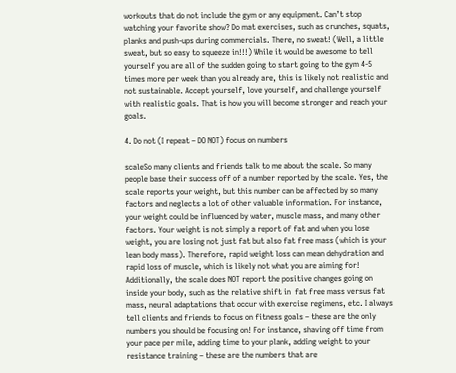workouts that do not include the gym or any equipment. Can’t stop watching your favorite show? Do mat exercises, such as crunches, squats, planks and push-ups during commercials. There, no sweat! (Well, a little sweat, but so easy to squeeze in!!!) While it would be awesome to tell yourself you are all of the sudden going to start going to the gym 4-5 times more per week than you already are, this is likely not realistic and not sustainable. Accept yourself, love yourself, and challenge yourself with realistic goals. That is how you will become stronger and reach your goals.

4. Do not (I repeat – DO NOT) focus on numbers

scaleSo many clients and friends talk to me about the scale. So many people base their success off of a number reported by the scale. Yes, the scale reports your weight, but this number can be affected by so many factors and neglects a lot of other valuable information. For instance, your weight could be influenced by water, muscle mass, and many other factors. Your weight is not simply a report of fat and when you lose weight, you are losing not just fat but also fat free mass (which is your lean body mass). Therefore, rapid weight loss can mean dehydration and rapid loss of muscle, which is likely not what you are aiming for! Additionally, the scale does NOT report the positive changes going on inside your body, such as the relative shift in  fat free mass versus fat mass, neural adaptations that occur with exercise regimens, etc. I always tell clients and friends to focus on fitness goals – these are the only numbers you should be focusing on! For instance, shaving off time from your pace per mile, adding time to your plank, adding weight to your resistance training – these are the numbers that are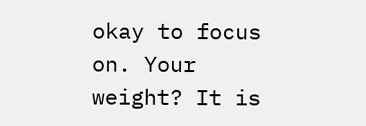okay to focus on. Your weight? It is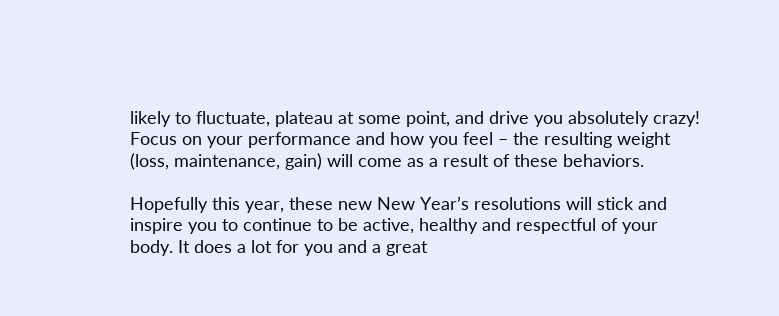likely to fluctuate, plateau at some point, and drive you absolutely crazy! Focus on your performance and how you feel – the resulting weight (loss, maintenance, gain) will come as a result of these behaviors.

Hopefully this year, these new New Year’s resolutions will stick and inspire you to continue to be active, healthy and respectful of your body. It does a lot for you and a great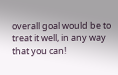overall goal would be to treat it well, in any way that you can!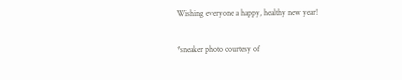Wishing everyone a happy, healthy new year!

*sneaker photo courtesy of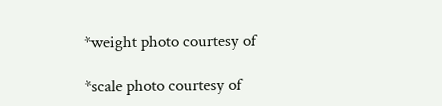*weight photo courtesy of

*scale photo courtesy of